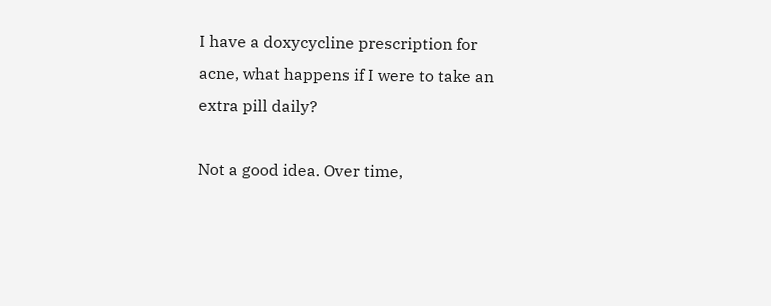I have a doxycycline prescription for acne, what happens if I were to take an extra pill daily?

Not a good idea. Over time,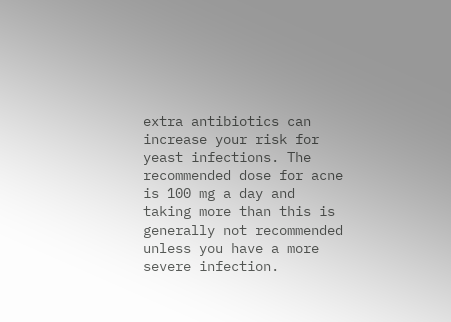extra antibiotics can increase your risk for yeast infections. The recommended dose for acne is 100 mg a day and taking more than this is generally not recommended unless you have a more severe infection.